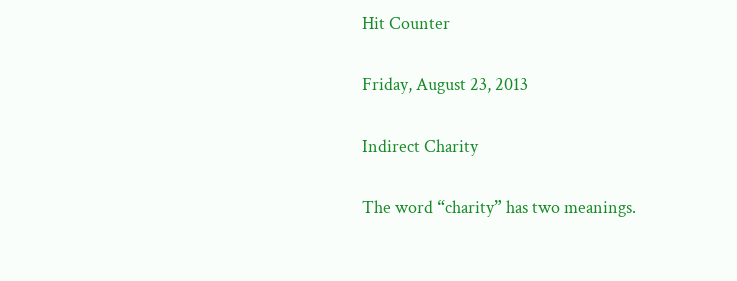Hit Counter

Friday, August 23, 2013

Indirect Charity

The word “charity” has two meanings.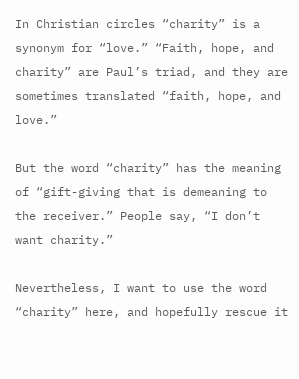In Christian circles “charity” is a synonym for “love.” “Faith, hope, and charity” are Paul’s triad, and they are sometimes translated “faith, hope, and love.”

But the word “charity” has the meaning of “gift-giving that is demeaning to the receiver.” People say, “I don’t want charity.”

Nevertheless, I want to use the word “charity” here, and hopefully rescue it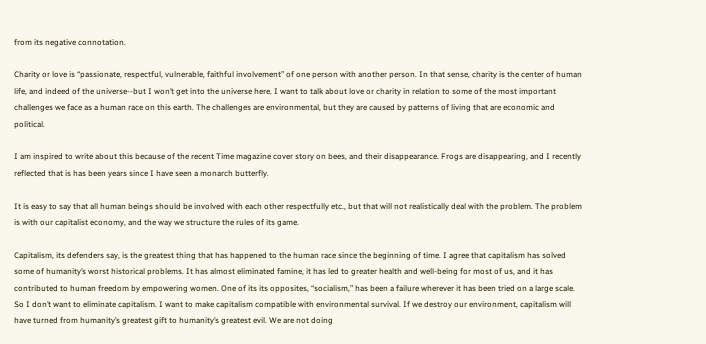from its negative connotation.

Charity or love is “passionate, respectful, vulnerable, faithful involvement” of one person with another person. In that sense, charity is the center of human life, and indeed of the universe--but I won’t get into the universe here. I want to talk about love or charity in relation to some of the most important challenges we face as a human race on this earth. The challenges are environmental, but they are caused by patterns of living that are economic and political.

I am inspired to write about this because of the recent Time magazine cover story on bees, and their disappearance. Frogs are disappearing, and I recently reflected that is has been years since I have seen a monarch butterfly.

It is easy to say that all human beings should be involved with each other respectfully etc., but that will not realistically deal with the problem. The problem is with our capitalist economy, and the way we structure the rules of its game.

Capitalism, its defenders say, is the greatest thing that has happened to the human race since the beginning of time. I agree that capitalism has solved some of humanity’s worst historical problems. It has almost eliminated famine, it has led to greater health and well-being for most of us, and it has contributed to human freedom by empowering women. One of its its opposites, “socialism,” has been a failure wherever it has been tried on a large scale. So I don’t want to eliminate capitalism. I want to make capitalism compatible with environmental survival. If we destroy our environment, capitalism will have turned from humanity’s greatest gift to humanity’s greatest evil. We are not doing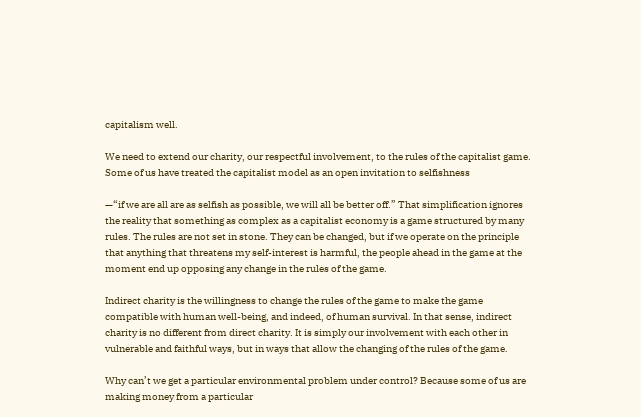capitalism well.

We need to extend our charity, our respectful involvement, to the rules of the capitalist game. Some of us have treated the capitalist model as an open invitation to selfishness

—“if we are all are as selfish as possible, we will all be better off.” That simplification ignores the reality that something as complex as a capitalist economy is a game structured by many rules. The rules are not set in stone. They can be changed, but if we operate on the principle that anything that threatens my self-interest is harmful, the people ahead in the game at the moment end up opposing any change in the rules of the game.

Indirect charity is the willingness to change the rules of the game to make the game compatible with human well-being, and indeed, of human survival. In that sense, indirect charity is no different from direct charity. It is simply our involvement with each other in vulnerable and faithful ways, but in ways that allow the changing of the rules of the game.

Why can’t we get a particular environmental problem under control? Because some of us are making money from a particular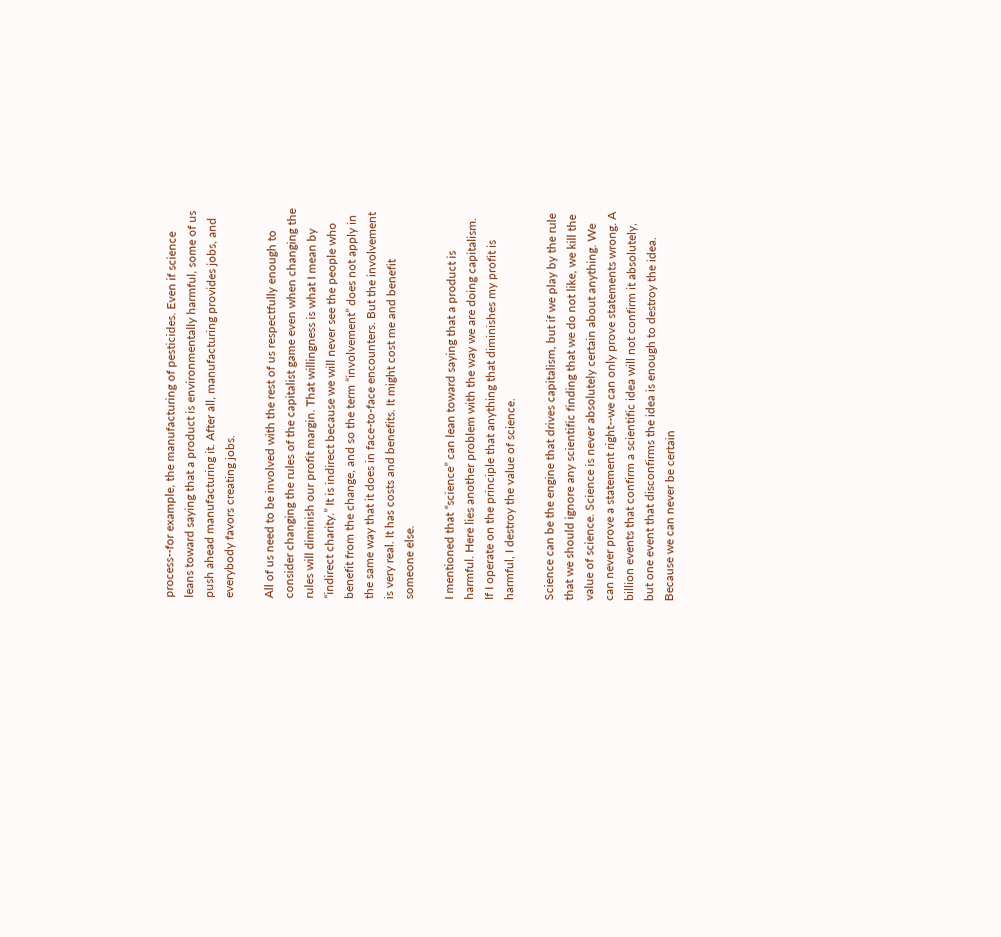process--for example, the manufacturing of pesticides. Even if science leans toward saying that a product is environmentally harmful, some of us push ahead manufacturing it. After all, manufacturing provides jobs, and everybody favors creating jobs.

All of us need to be involved with the rest of us respectfully enough to consider changing the rules of the capitalist game even when changing the rules will diminish our profit margin. That willingness is what I mean by “indirect charity.” It is indirect because we will never see the people who benefit from the change, and so the term “involvement” does not apply in the same way that it does in face-to-face encounters. But the involvement is very real. It has costs and benefits. It might cost me and benefit someone else.

I mentioned that “science” can lean toward saying that a product is harmful. Here lies another problem with the way we are doing capitalism. If I operate on the principle that anything that diminishes my profit is harmful, I destroy the value of science.

Science can be the engine that drives capitalism, but if we play by the rule that we should ignore any scientific finding that we do not like, we kill the value of science. Science is never absolutely certain about anything. We can never prove a statement right--we can only prove statements wrong. A billion events that confirm a scientific idea will not confirm it absolutely, but one event that disconfirms the idea is enough to destroy the idea. Because we can never be certain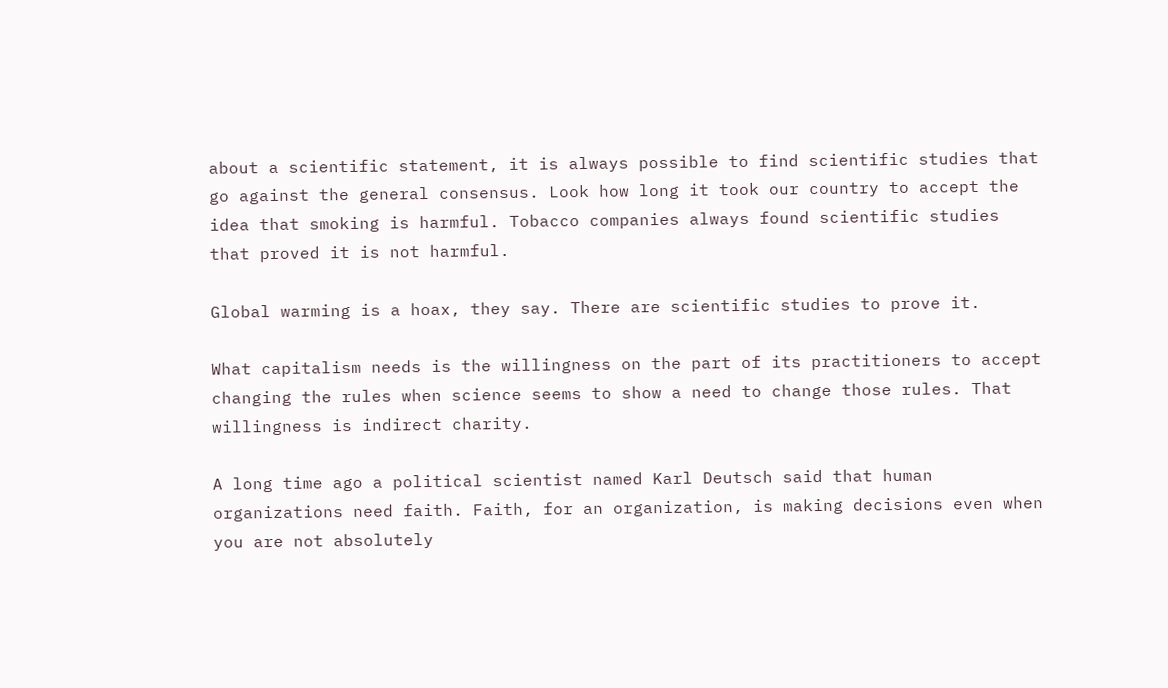about a scientific statement, it is always possible to find scientific studies that go against the general consensus. Look how long it took our country to accept the idea that smoking is harmful. Tobacco companies always found scientific studies that proved it is not harmful.

Global warming is a hoax, they say. There are scientific studies to prove it.

What capitalism needs is the willingness on the part of its practitioners to accept changing the rules when science seems to show a need to change those rules. That willingness is indirect charity.

A long time ago a political scientist named Karl Deutsch said that human organizations need faith. Faith, for an organization, is making decisions even when you are not absolutely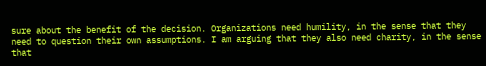sure about the benefit of the decision. Organizations need humility, in the sense that they need to question their own assumptions. I am arguing that they also need charity, in the sense that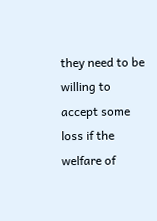they need to be willing to accept some loss if the welfare of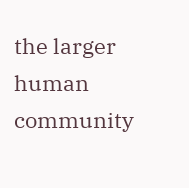the larger human community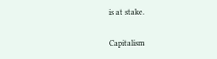is at stake.

Capitalism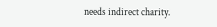needs indirect charity.